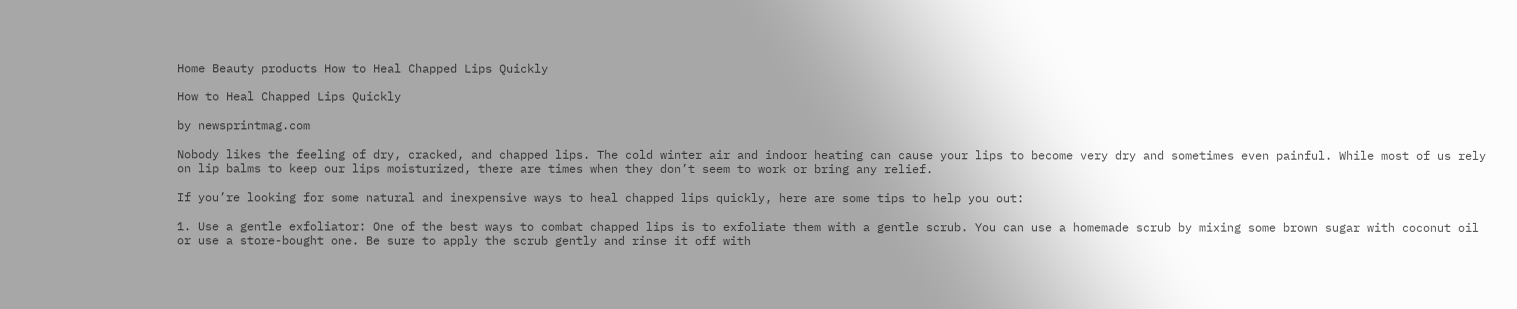Home Beauty products How to Heal Chapped Lips Quickly

How to Heal Chapped Lips Quickly

by newsprintmag.com

Nobody likes the feeling of dry, cracked, and chapped lips. The cold winter air and indoor heating can cause your lips to become very dry and sometimes even painful. While most of us rely on lip balms to keep our lips moisturized, there are times when they don’t seem to work or bring any relief.

If you’re looking for some natural and inexpensive ways to heal chapped lips quickly, here are some tips to help you out:

1. Use a gentle exfoliator: One of the best ways to combat chapped lips is to exfoliate them with a gentle scrub. You can use a homemade scrub by mixing some brown sugar with coconut oil or use a store-bought one. Be sure to apply the scrub gently and rinse it off with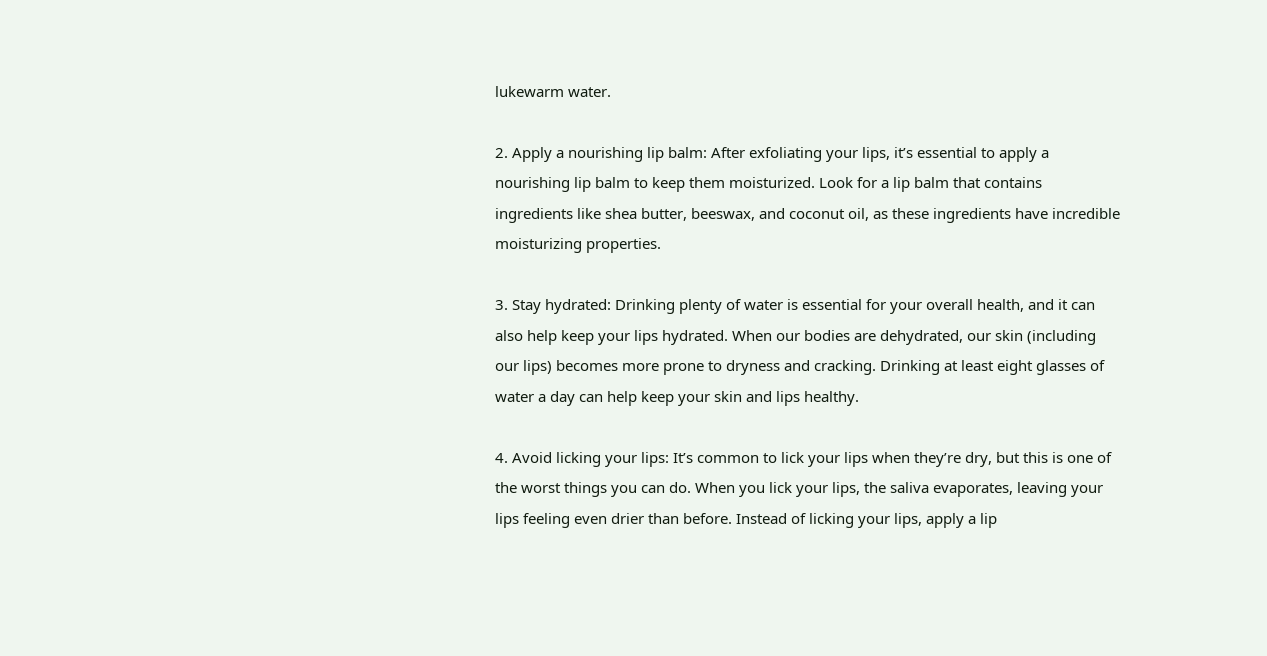lukewarm water.

2. Apply a nourishing lip balm: After exfoliating your lips, it’s essential to apply a nourishing lip balm to keep them moisturized. Look for a lip balm that contains ingredients like shea butter, beeswax, and coconut oil, as these ingredients have incredible moisturizing properties.

3. Stay hydrated: Drinking plenty of water is essential for your overall health, and it can also help keep your lips hydrated. When our bodies are dehydrated, our skin (including our lips) becomes more prone to dryness and cracking. Drinking at least eight glasses of water a day can help keep your skin and lips healthy.

4. Avoid licking your lips: It’s common to lick your lips when they’re dry, but this is one of the worst things you can do. When you lick your lips, the saliva evaporates, leaving your lips feeling even drier than before. Instead of licking your lips, apply a lip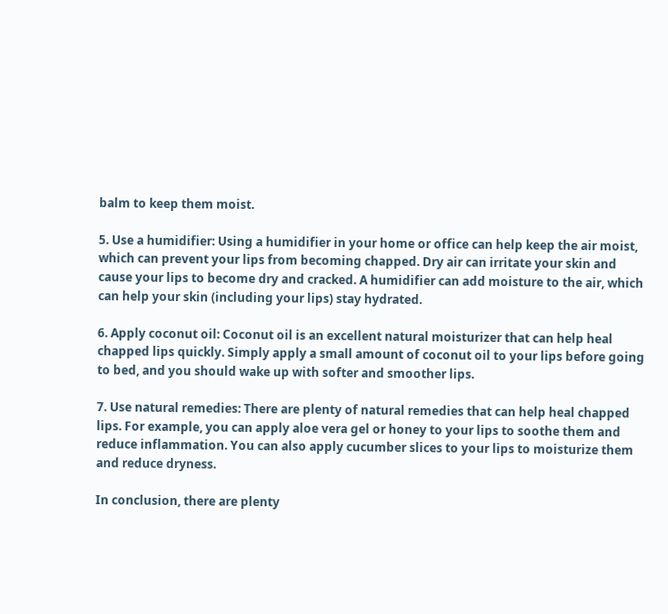balm to keep them moist.

5. Use a humidifier: Using a humidifier in your home or office can help keep the air moist, which can prevent your lips from becoming chapped. Dry air can irritate your skin and cause your lips to become dry and cracked. A humidifier can add moisture to the air, which can help your skin (including your lips) stay hydrated.

6. Apply coconut oil: Coconut oil is an excellent natural moisturizer that can help heal chapped lips quickly. Simply apply a small amount of coconut oil to your lips before going to bed, and you should wake up with softer and smoother lips.

7. Use natural remedies: There are plenty of natural remedies that can help heal chapped lips. For example, you can apply aloe vera gel or honey to your lips to soothe them and reduce inflammation. You can also apply cucumber slices to your lips to moisturize them and reduce dryness.

In conclusion, there are plenty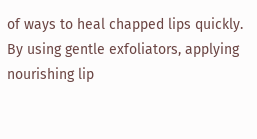of ways to heal chapped lips quickly. By using gentle exfoliators, applying nourishing lip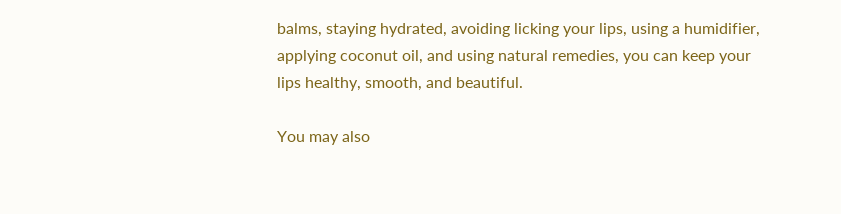balms, staying hydrated, avoiding licking your lips, using a humidifier, applying coconut oil, and using natural remedies, you can keep your lips healthy, smooth, and beautiful.

You may also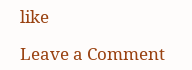like

Leave a Comment